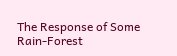The Response of Some Rain-Forest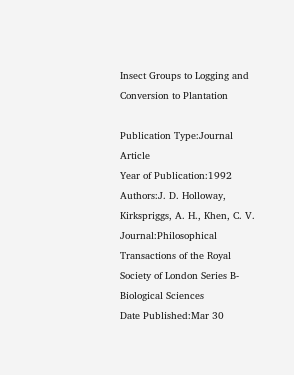Insect Groups to Logging and Conversion to Plantation

Publication Type:Journal Article
Year of Publication:1992
Authors:J. D. Holloway, Kirkspriggs, A. H., Khen, C. V.
Journal:Philosophical Transactions of the Royal Society of London Series B-Biological Sciences
Date Published:Mar 30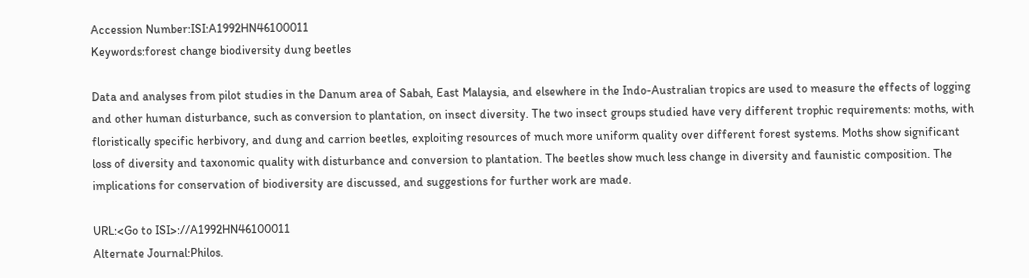Accession Number:ISI:A1992HN46100011
Keywords:forest change biodiversity dung beetles

Data and analyses from pilot studies in the Danum area of Sabah, East Malaysia, and elsewhere in the Indo-Australian tropics are used to measure the effects of logging and other human disturbance, such as conversion to plantation, on insect diversity. The two insect groups studied have very different trophic requirements: moths, with floristically specific herbivory, and dung and carrion beetles, exploiting resources of much more uniform quality over different forest systems. Moths show significant loss of diversity and taxonomic quality with disturbance and conversion to plantation. The beetles show much less change in diversity and faunistic composition. The implications for conservation of biodiversity are discussed, and suggestions for further work are made.

URL:<Go to ISI>://A1992HN46100011
Alternate Journal:Philos.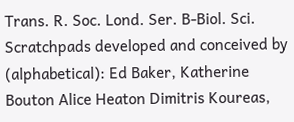Trans. R. Soc. Lond. Ser. B-Biol. Sci.
Scratchpads developed and conceived by (alphabetical): Ed Baker, Katherine Bouton Alice Heaton Dimitris Koureas,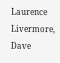Laurence Livermore, Dave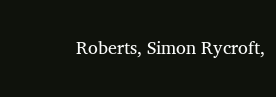Roberts, Simon Rycroft,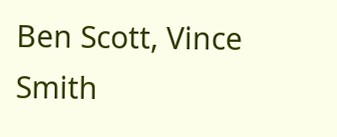Ben Scott, Vince Smith